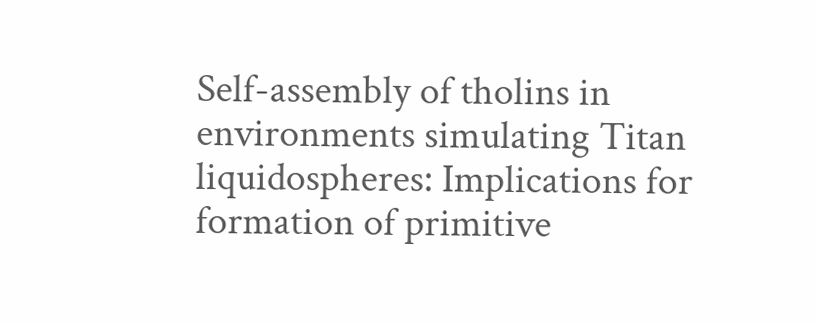Self-assembly of tholins in environments simulating Titan liquidospheres: Implications for formation of primitive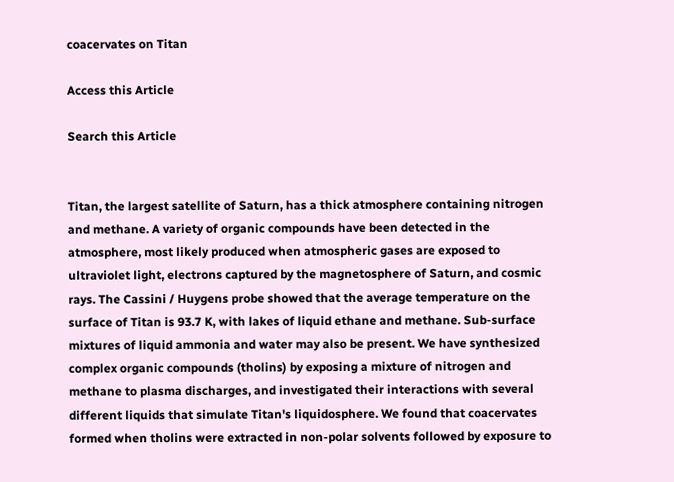coacervates on Titan

Access this Article

Search this Article


Titan, the largest satellite of Saturn, has a thick atmosphere containing nitrogen and methane. A variety of organic compounds have been detected in the atmosphere, most likely produced when atmospheric gases are exposed to ultraviolet light, electrons captured by the magnetosphere of Saturn, and cosmic rays. The Cassini / Huygens probe showed that the average temperature on the surface of Titan is 93.7 K, with lakes of liquid ethane and methane. Sub-surface mixtures of liquid ammonia and water may also be present. We have synthesized complex organic compounds (tholins) by exposing a mixture of nitrogen and methane to plasma discharges, and investigated their interactions with several different liquids that simulate Titan's liquidosphere. We found that coacervates formed when tholins were extracted in non-polar solvents followed by exposure to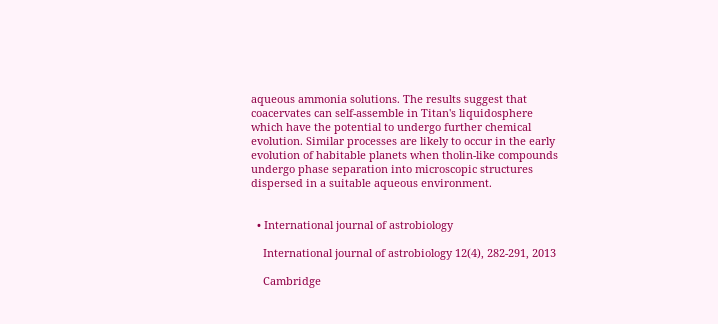aqueous ammonia solutions. The results suggest that coacervates can self-assemble in Titan's liquidosphere which have the potential to undergo further chemical evolution. Similar processes are likely to occur in the early evolution of habitable planets when tholin-like compounds undergo phase separation into microscopic structures dispersed in a suitable aqueous environment.


  • International journal of astrobiology

    International journal of astrobiology 12(4), 282-291, 2013

    Cambridge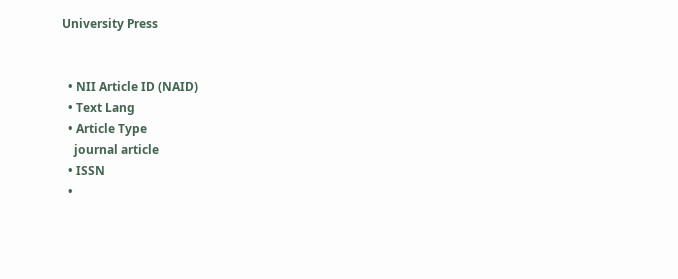University Press


  • NII Article ID (NAID)
  • Text Lang
  • Article Type
    journal article
  • ISSN
  •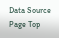Data Source
Page Top